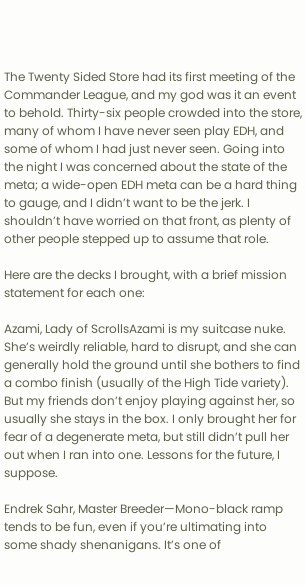The Twenty Sided Store had its first meeting of the Commander League, and my god was it an event to behold. Thirty-six people crowded into the store, many of whom I have never seen play EDH, and some of whom I had just never seen. Going into the night I was concerned about the state of the meta; a wide-open EDH meta can be a hard thing to gauge, and I didn’t want to be the jerk. I shouldn’t have worried on that front, as plenty of other people stepped up to assume that role.

Here are the decks I brought, with a brief mission statement for each one:

Azami, Lady of ScrollsAzami is my suitcase nuke. She’s weirdly reliable, hard to disrupt, and she can generally hold the ground until she bothers to find a combo finish (usually of the High Tide variety). But my friends don’t enjoy playing against her, so usually she stays in the box. I only brought her for fear of a degenerate meta, but still didn’t pull her out when I ran into one. Lessons for the future, I suppose.

Endrek Sahr, Master Breeder—Mono-black ramp tends to be fun, even if you’re ultimating into some shady shenanigans. It’s one of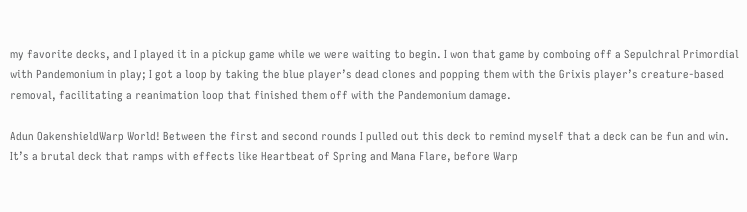my favorite decks, and I played it in a pickup game while we were waiting to begin. I won that game by comboing off a Sepulchral Primordial with Pandemonium in play; I got a loop by taking the blue player’s dead clones and popping them with the Grixis player’s creature-based removal, facilitating a reanimation loop that finished them off with the Pandemonium damage.

Adun OakenshieldWarp World! Between the first and second rounds I pulled out this deck to remind myself that a deck can be fun and win. It’s a brutal deck that ramps with effects like Heartbeat of Spring and Mana Flare, before Warp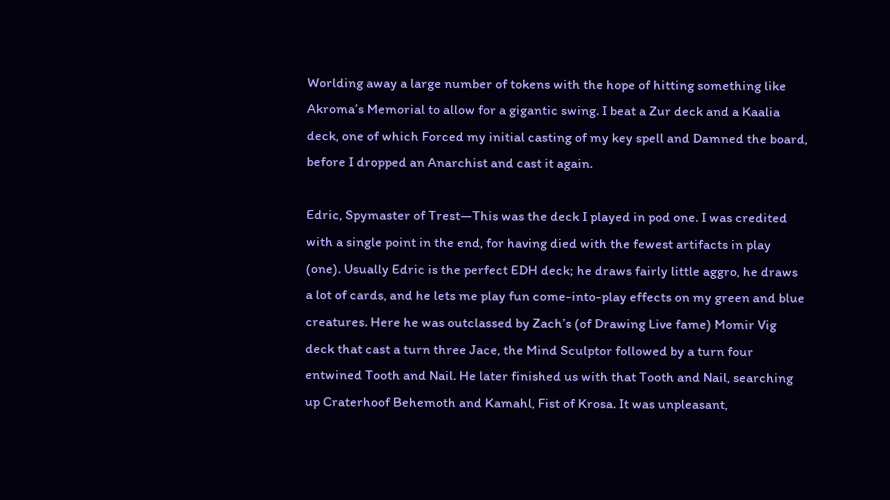Worlding away a large number of tokens with the hope of hitting something like Akroma’s Memorial to allow for a gigantic swing. I beat a Zur deck and a Kaalia deck, one of which Forced my initial casting of my key spell and Damned the board, before I dropped an Anarchist and cast it again.

Edric, Spymaster of Trest—This was the deck I played in pod one. I was credited with a single point in the end, for having died with the fewest artifacts in play (one). Usually Edric is the perfect EDH deck; he draws fairly little aggro, he draws a lot of cards, and he lets me play fun come-into-play effects on my green and blue creatures. Here he was outclassed by Zach’s (of Drawing Live fame) Momir Vig deck that cast a turn three Jace, the Mind Sculptor followed by a turn four entwined Tooth and Nail. He later finished us with that Tooth and Nail, searching up Craterhoof Behemoth and Kamahl, Fist of Krosa. It was unpleasant,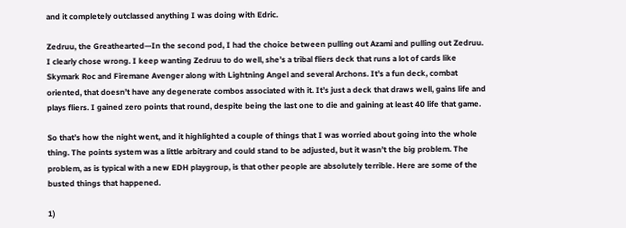and it completely outclassed anything I was doing with Edric.

Zedruu, the Greathearted—In the second pod, I had the choice between pulling out Azami and pulling out Zedruu. I clearly chose wrong. I keep wanting Zedruu to do well, she’s a tribal fliers deck that runs a lot of cards like Skymark Roc and Firemane Avenger along with Lightning Angel and several Archons. It’s a fun deck, combat oriented, that doesn’t have any degenerate combos associated with it. It’s just a deck that draws well, gains life and plays fliers. I gained zero points that round, despite being the last one to die and gaining at least 40 life that game.

So that’s how the night went, and it highlighted a couple of things that I was worried about going into the whole thing. The points system was a little arbitrary and could stand to be adjusted, but it wasn’t the big problem. The problem, as is typical with a new EDH playgroup, is that other people are absolutely terrible. Here are some of the busted things that happened.

1)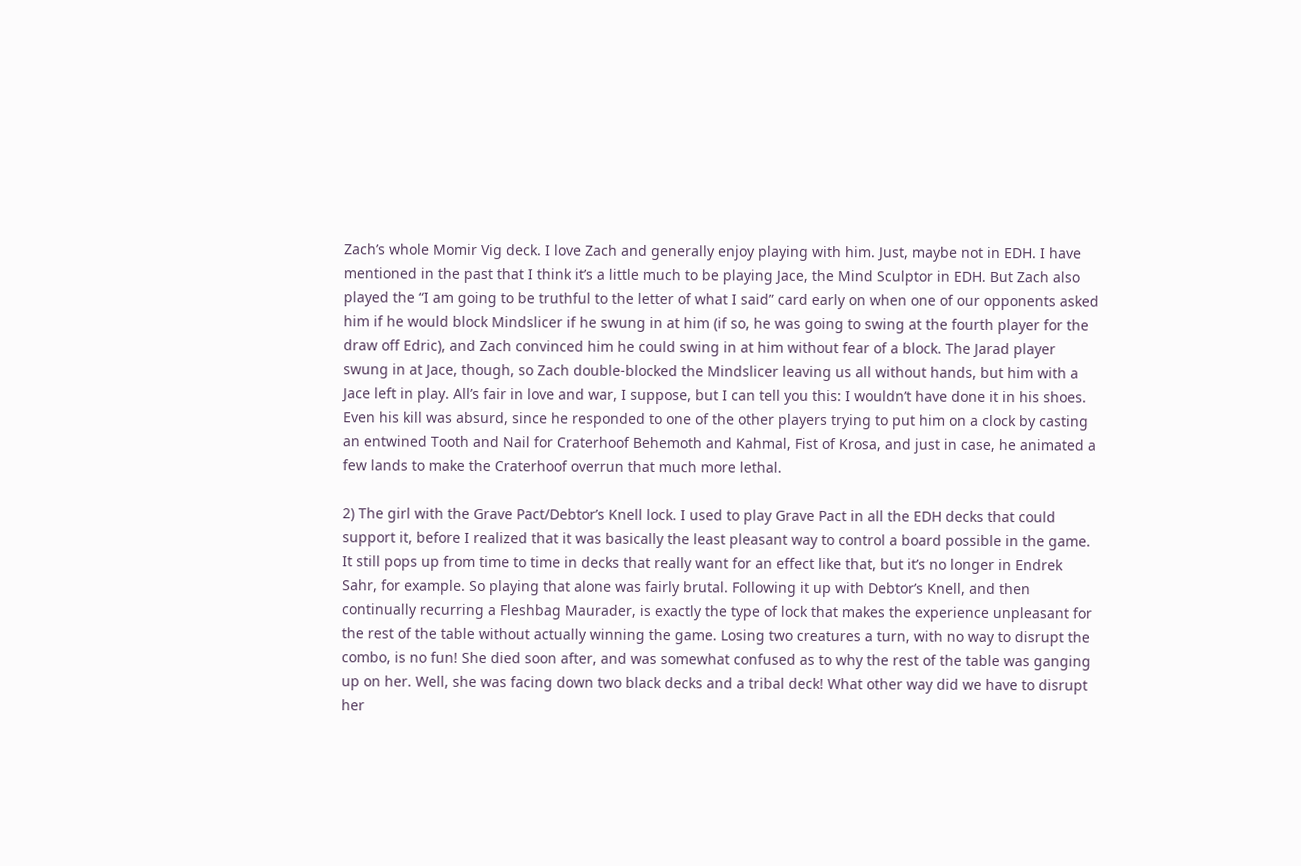Zach’s whole Momir Vig deck. I love Zach and generally enjoy playing with him. Just, maybe not in EDH. I have mentioned in the past that I think it’s a little much to be playing Jace, the Mind Sculptor in EDH. But Zach also played the “I am going to be truthful to the letter of what I said” card early on when one of our opponents asked him if he would block Mindslicer if he swung in at him (if so, he was going to swing at the fourth player for the draw off Edric), and Zach convinced him he could swing in at him without fear of a block. The Jarad player swung in at Jace, though, so Zach double-blocked the Mindslicer leaving us all without hands, but him with a Jace left in play. All’s fair in love and war, I suppose, but I can tell you this: I wouldn’t have done it in his shoes. Even his kill was absurd, since he responded to one of the other players trying to put him on a clock by casting an entwined Tooth and Nail for Craterhoof Behemoth and Kahmal, Fist of Krosa, and just in case, he animated a few lands to make the Craterhoof overrun that much more lethal.

2) The girl with the Grave Pact/Debtor’s Knell lock. I used to play Grave Pact in all the EDH decks that could support it, before I realized that it was basically the least pleasant way to control a board possible in the game. It still pops up from time to time in decks that really want for an effect like that, but it’s no longer in Endrek Sahr, for example. So playing that alone was fairly brutal. Following it up with Debtor’s Knell, and then continually recurring a Fleshbag Maurader, is exactly the type of lock that makes the experience unpleasant for the rest of the table without actually winning the game. Losing two creatures a turn, with no way to disrupt the combo, is no fun! She died soon after, and was somewhat confused as to why the rest of the table was ganging up on her. Well, she was facing down two black decks and a tribal deck! What other way did we have to disrupt her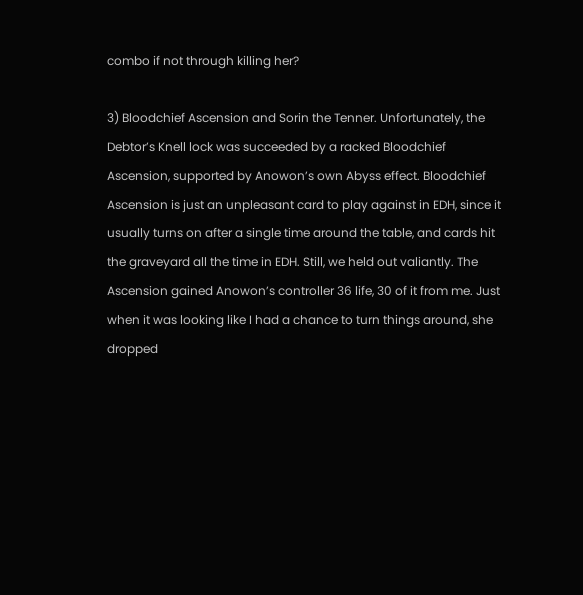combo if not through killing her?

3) Bloodchief Ascension and Sorin the Tenner. Unfortunately, the Debtor’s Knell lock was succeeded by a racked Bloodchief Ascension, supported by Anowon’s own Abyss effect. Bloodchief Ascension is just an unpleasant card to play against in EDH, since it usually turns on after a single time around the table, and cards hit the graveyard all the time in EDH. Still, we held out valiantly. The Ascension gained Anowon’s controller 36 life, 30 of it from me. Just when it was looking like I had a chance to turn things around, she dropped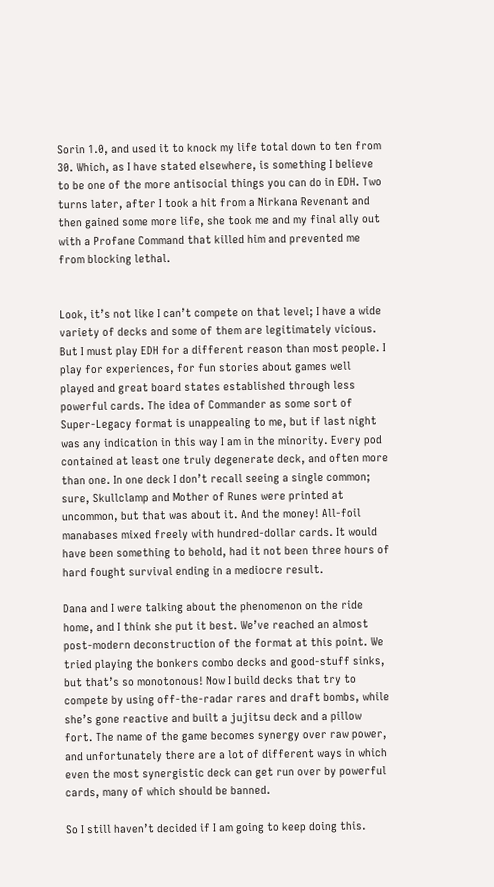Sorin 1.0, and used it to knock my life total down to ten from 30. Which, as I have stated elsewhere, is something I believe to be one of the more antisocial things you can do in EDH. Two turns later, after I took a hit from a Nirkana Revenant and then gained some more life, she took me and my final ally out with a Profane Command that killed him and prevented me from blocking lethal.


Look, it’s not like I can’t compete on that level; I have a wide variety of decks and some of them are legitimately vicious. But I must play EDH for a different reason than most people. I play for experiences, for fun stories about games well played and great board states established through less powerful cards. The idea of Commander as some sort of Super-Legacy format is unappealing to me, but if last night was any indication in this way I am in the minority. Every pod contained at least one truly degenerate deck, and often more than one. In one deck I don’t recall seeing a single common; sure, Skullclamp and Mother of Runes were printed at uncommon, but that was about it. And the money! All-foil manabases mixed freely with hundred-dollar cards. It would have been something to behold, had it not been three hours of hard fought survival ending in a mediocre result.

Dana and I were talking about the phenomenon on the ride home, and I think she put it best. We’ve reached an almost post-modern deconstruction of the format at this point. We tried playing the bonkers combo decks and good-stuff sinks, but that’s so monotonous! Now I build decks that try to compete by using off-the-radar rares and draft bombs, while she’s gone reactive and built a jujitsu deck and a pillow fort. The name of the game becomes synergy over raw power, and unfortunately there are a lot of different ways in which even the most synergistic deck can get run over by powerful cards, many of which should be banned.

So I still haven’t decided if I am going to keep doing this.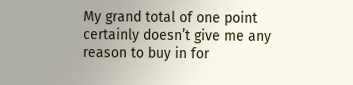My grand total of one point certainly doesn’t give me any reason to buy in for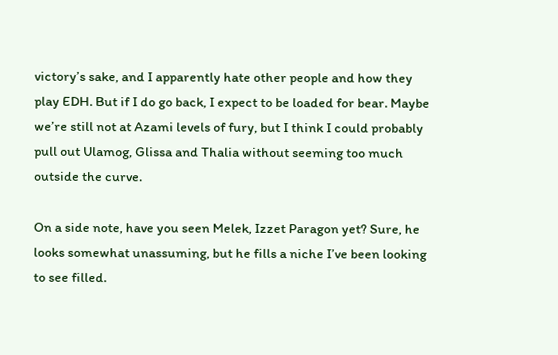victory’s sake, and I apparently hate other people and how they play EDH. But if I do go back, I expect to be loaded for bear. Maybe we’re still not at Azami levels of fury, but I think I could probably pull out Ulamog, Glissa and Thalia without seeming too much outside the curve.

On a side note, have you seen Melek, Izzet Paragon yet? Sure, he looks somewhat unassuming, but he fills a niche I’ve been looking to see filled.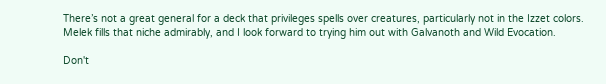There’s not a great general for a deck that privileges spells over creatures, particularly not in the Izzet colors. Melek fills that niche admirably, and I look forward to trying him out with Galvanoth and Wild Evocation.

Don't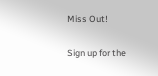Miss Out!

Sign up for the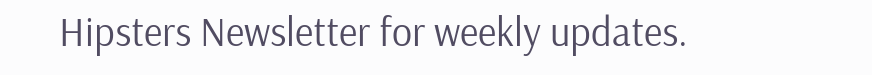Hipsters Newsletter for weekly updates.